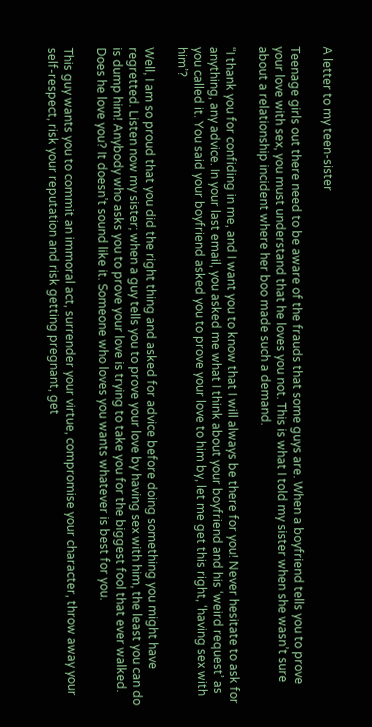A letter to my teen-sister

Teenage girls out there need to be aware of the frauds that some guys are. When a boyfriend tells you to prove your love with sex, you must understand that he loves you not. This is what I told my sister when she wasn’t sure about a relationship incident where her boo made such a demand.

“I thank you for confiding in me, and I want you to know that I will always be there for you! Never hesitate to ask for anything, any advice. In your last email, you asked me what I think about your boyfriend and his ‘weird request’ as you called it. You said your boyfriend asked you to prove your love to him by, let me get this right, ‘having sex with him’?

Well, I am so proud that you did the right thing and asked for advice before doing something you might have regretted. Listen now my sister; when a guy tells you to prove your love by having sex with him, the least you can do is dump him! Anybody who asks you to prove your love is trying to take you for the biggest fool that ever walked. Does he love you? It doesn’t sound like it. Someone who loves you wants whatever is best for you.

This guy wants you to commit an immoral act, surrender your virtue, compromise your character, throw away your self-respect, risk your reputation and risk getting pregnant, get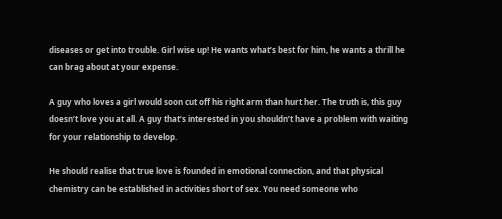diseases or get into trouble. Girl wise up! He wants what’s best for him, he wants a thrill he can brag about at your expense.

A guy who loves a girl would soon cut off his right arm than hurt her. The truth is, this guy doesn’t love you at all. A guy that’s interested in you shouldn’t have a problem with waiting for your relationship to develop.

He should realise that true love is founded in emotional connection, and that physical chemistry can be established in activities short of sex. You need someone who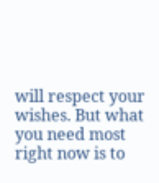will respect your wishes. But what you need most right now is to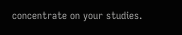concentrate on your studies.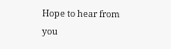Hope to hear from you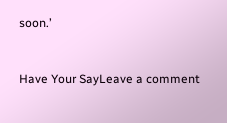soon.’


Have Your SayLeave a comment